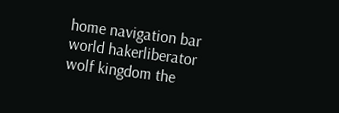home navigation bar world hakerliberator wolf kingdom the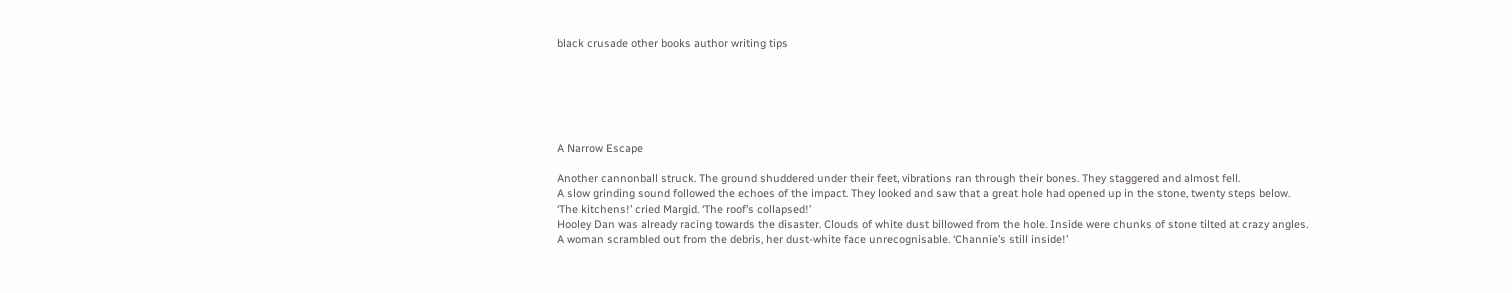black crusade other books author writing tips






A Narrow Escape

Another cannonball struck. The ground shuddered under their feet, vibrations ran through their bones. They staggered and almost fell.
A slow grinding sound followed the echoes of the impact. They looked and saw that a great hole had opened up in the stone, twenty steps below.
‘The kitchens!’ cried Margid. ‘The roof’s collapsed!’
Hooley Dan was already racing towards the disaster. Clouds of white dust billowed from the hole. Inside were chunks of stone tilted at crazy angles.
A woman scrambled out from the debris, her dust-white face unrecognisable. ‘Channie’s still inside!’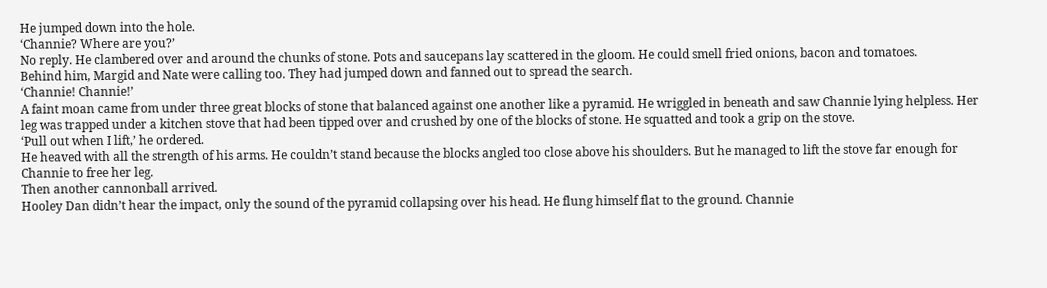He jumped down into the hole.
‘Channie? Where are you?’
No reply. He clambered over and around the chunks of stone. Pots and saucepans lay scattered in the gloom. He could smell fried onions, bacon and tomatoes.
Behind him, Margid and Nate were calling too. They had jumped down and fanned out to spread the search.
‘Channie! Channie!’
A faint moan came from under three great blocks of stone that balanced against one another like a pyramid. He wriggled in beneath and saw Channie lying helpless. Her leg was trapped under a kitchen stove that had been tipped over and crushed by one of the blocks of stone. He squatted and took a grip on the stove.
‘Pull out when I lift,’ he ordered.
He heaved with all the strength of his arms. He couldn’t stand because the blocks angled too close above his shoulders. But he managed to lift the stove far enough for Channie to free her leg.
Then another cannonball arrived.
Hooley Dan didn’t hear the impact, only the sound of the pyramid collapsing over his head. He flung himself flat to the ground. Channie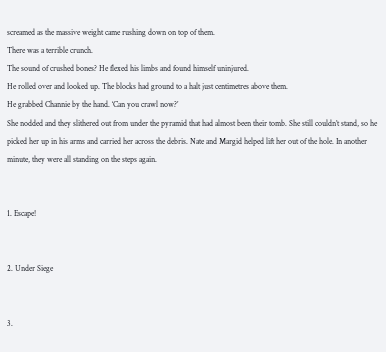screamed as the massive weight came rushing down on top of them.
There was a terrible crunch.
The sound of crushed bones? He flexed his limbs and found himself uninjured.
He rolled over and looked up. The blocks had ground to a halt just centimetres above them.
He grabbed Channie by the hand. ‘Can you crawl now?’
She nodded and they slithered out from under the pyramid that had almost been their tomb. She still couldn’t stand, so he picked her up in his arms and carried her across the debris. Nate and Margid helped lift her out of the hole. In another minute, they were all standing on the steps again.


1. Escape!


2. Under Siege


3.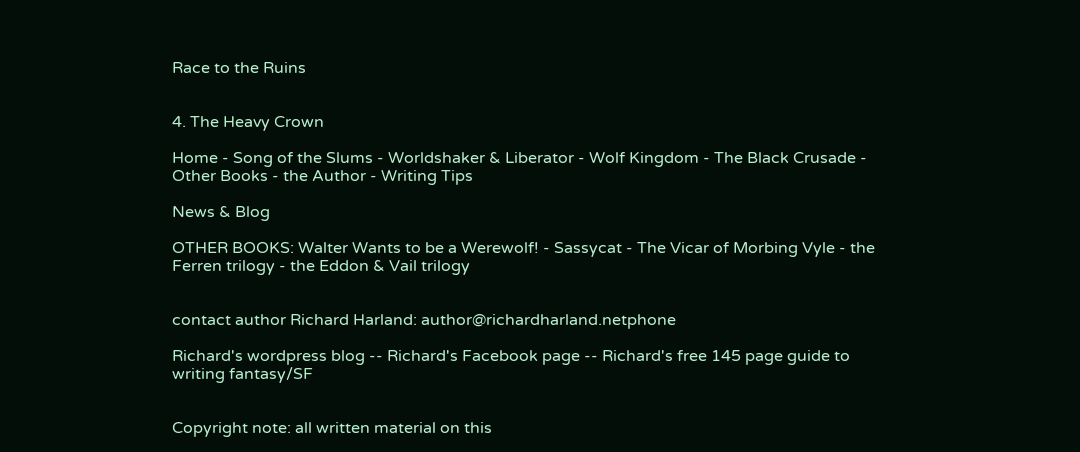Race to the Ruins


4. The Heavy Crown

Home - Song of the Slums - Worldshaker & Liberator - Wolf Kingdom - The Black Crusade - Other Books - the Author - Writing Tips

News & Blog

OTHER BOOKS: Walter Wants to be a Werewolf! - Sassycat - The Vicar of Morbing Vyle - the Ferren trilogy - the Eddon & Vail trilogy


contact author Richard Harland: author@richardharland.netphone

Richard's wordpress blog -- Richard's Facebook page -- Richard's free 145 page guide to writing fantasy/SF


Copyright note: all written material on this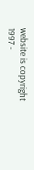website is copyright
1997 -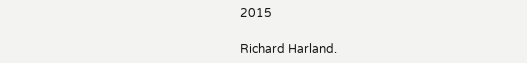2015

Richard Harland.